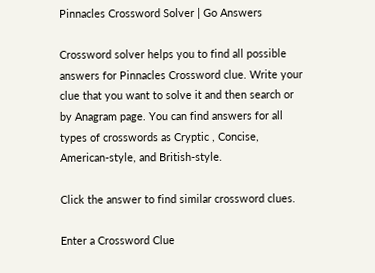Pinnacles Crossword Solver | Go Answers

Crossword solver helps you to find all possible answers for Pinnacles Crossword clue. Write your clue that you want to solve it and then search or by Anagram page. You can find answers for all types of crosswords as Cryptic , Concise, American-style, and British-style.

Click the answer to find similar crossword clues.

Enter a Crossword Clue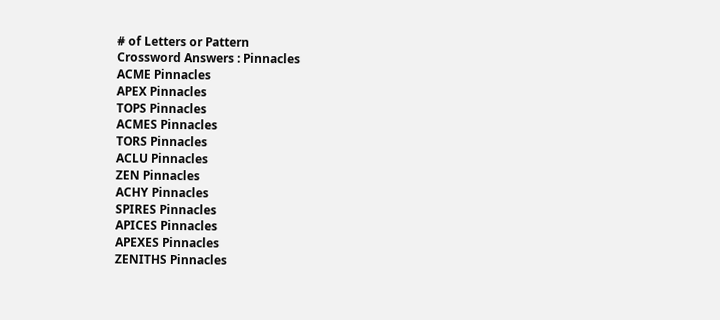# of Letters or Pattern
Crossword Answers : Pinnacles
ACME Pinnacles
APEX Pinnacles
TOPS Pinnacles
ACMES Pinnacles
TORS Pinnacles
ACLU Pinnacles
ZEN Pinnacles
ACHY Pinnacles
SPIRES Pinnacles
APICES Pinnacles
APEXES Pinnacles
ZENITHS Pinnacles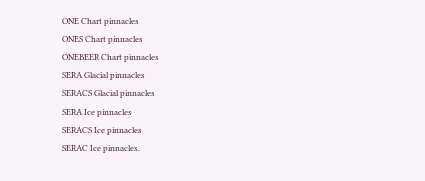ONE Chart pinnacles
ONES Chart pinnacles
ONEBEER Chart pinnacles
SERA Glacial pinnacles
SERACS Glacial pinnacles
SERA Ice pinnacles
SERACS Ice pinnacles
SERAC Ice pinnacles.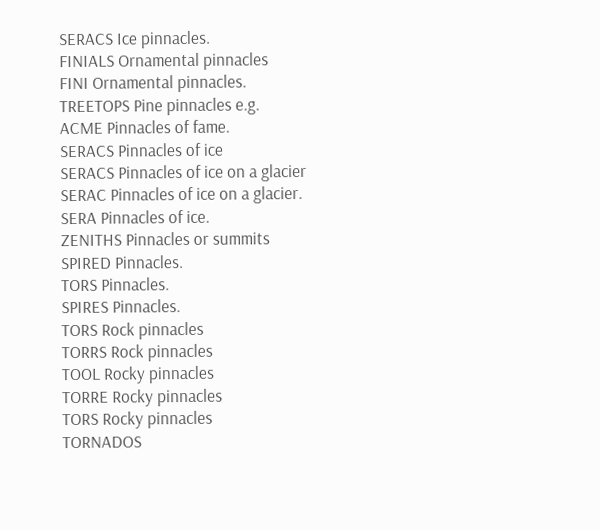SERACS Ice pinnacles.
FINIALS Ornamental pinnacles
FINI Ornamental pinnacles.
TREETOPS Pine pinnacles e.g.
ACME Pinnacles of fame.
SERACS Pinnacles of ice
SERACS Pinnacles of ice on a glacier
SERAC Pinnacles of ice on a glacier.
SERA Pinnacles of ice.
ZENITHS Pinnacles or summits
SPIRED Pinnacles.
TORS Pinnacles.
SPIRES Pinnacles.
TORS Rock pinnacles
TORRS Rock pinnacles
TOOL Rocky pinnacles
TORRE Rocky pinnacles
TORS Rocky pinnacles
TORNADOS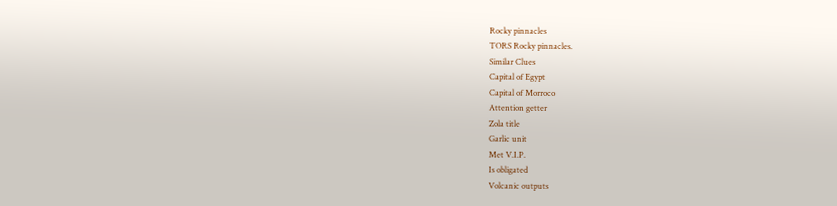Rocky pinnacles
TORS Rocky pinnacles.
Similar Clues
Capital of Egypt
Capital of Morroco
Attention getter
Zola title
Garlic unit
Met V.I.P.
Is obligated
Volcanic outputs